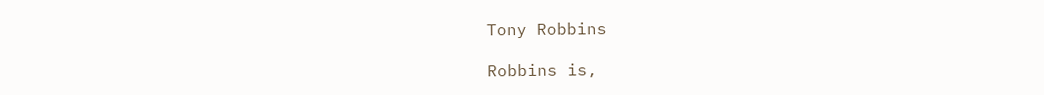Tony Robbins

Robbins is,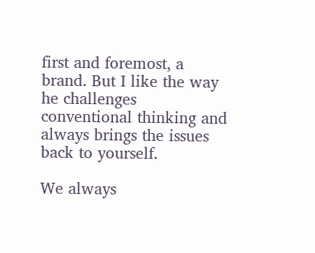first and foremost, a brand. But I like the way he challenges conventional thinking and always brings the issues back to yourself.

We always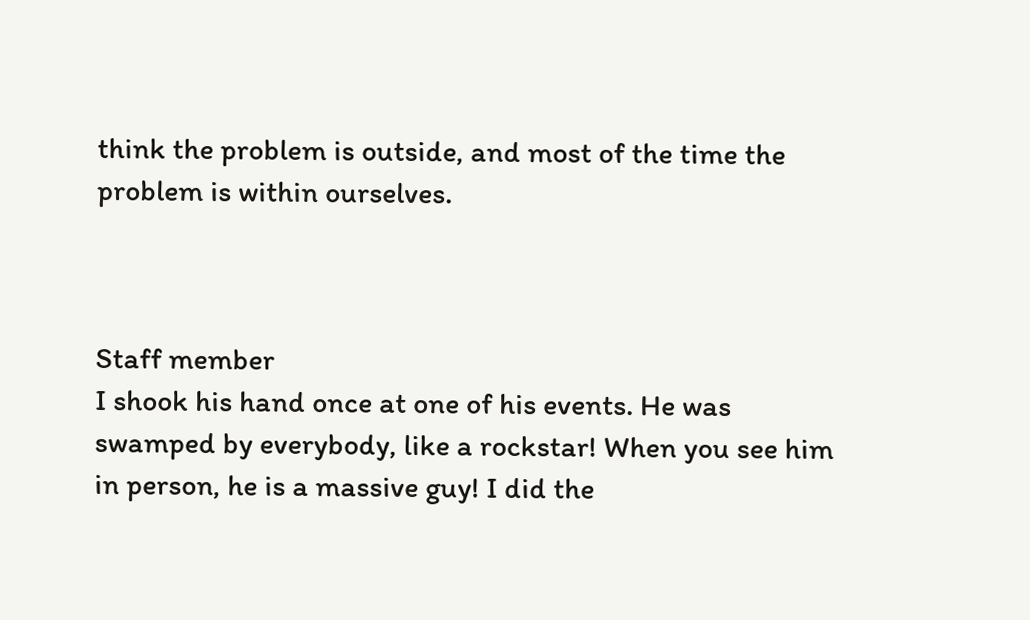think the problem is outside, and most of the time the problem is within ourselves.



Staff member
I shook his hand once at one of his events. He was swamped by everybody, like a rockstar! When you see him in person, he is a massive guy! I did the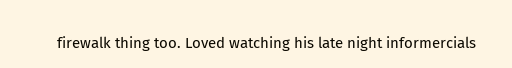firewalk thing too. Loved watching his late night informercials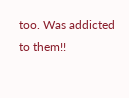too. Was addicted to them!!